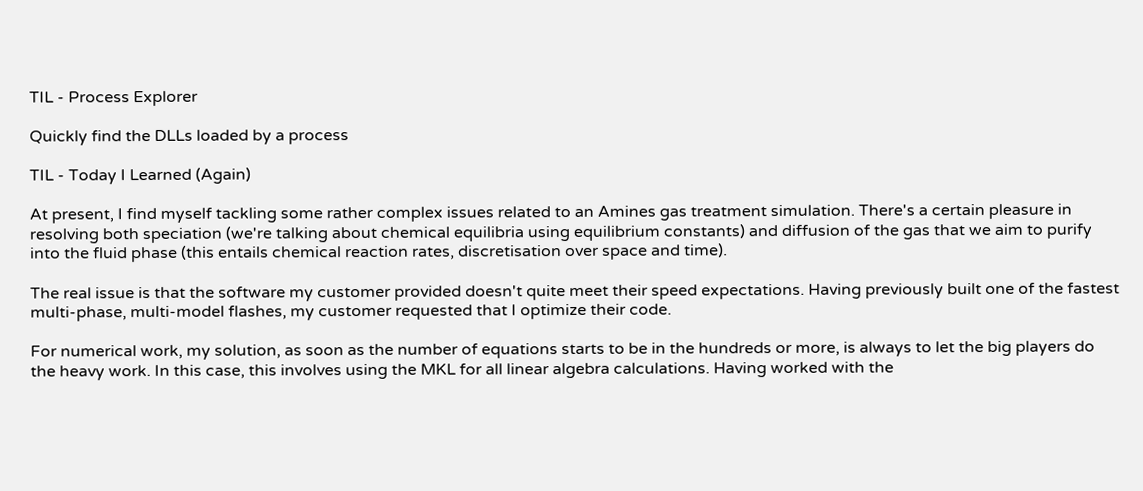TIL - Process Explorer

Quickly find the DLLs loaded by a process

TIL - Today I Learned (Again)

At present, I find myself tackling some rather complex issues related to an Amines gas treatment simulation. There's a certain pleasure in resolving both speciation (we're talking about chemical equilibria using equilibrium constants) and diffusion of the gas that we aim to purify into the fluid phase (this entails chemical reaction rates, discretisation over space and time).

The real issue is that the software my customer provided doesn't quite meet their speed expectations. Having previously built one of the fastest multi-phase, multi-model flashes, my customer requested that I optimize their code.

For numerical work, my solution, as soon as the number of equations starts to be in the hundreds or more, is always to let the big players do the heavy work. In this case, this involves using the MKL for all linear algebra calculations. Having worked with the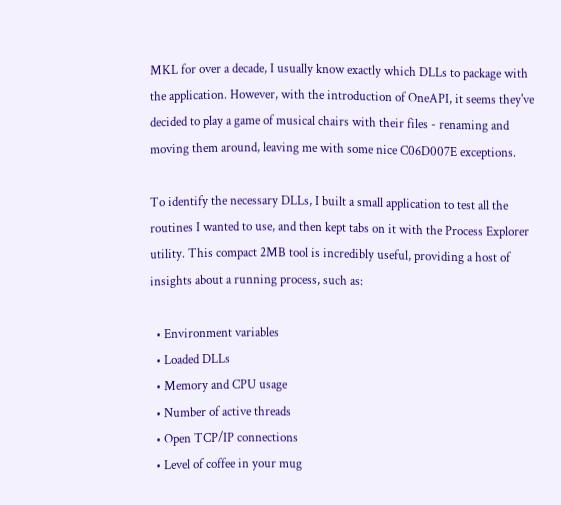MKL for over a decade, I usually know exactly which DLLs to package with the application. However, with the introduction of OneAPI, it seems they've decided to play a game of musical chairs with their files - renaming and moving them around, leaving me with some nice C06D007E exceptions.

To identify the necessary DLLs, I built a small application to test all the routines I wanted to use, and then kept tabs on it with the Process Explorer utility. This compact 2MB tool is incredibly useful, providing a host of insights about a running process, such as:

  • Environment variables
  • Loaded DLLs
  • Memory and CPU usage
  • Number of active threads
  • Open TCP/IP connections
  • Level of coffee in your mug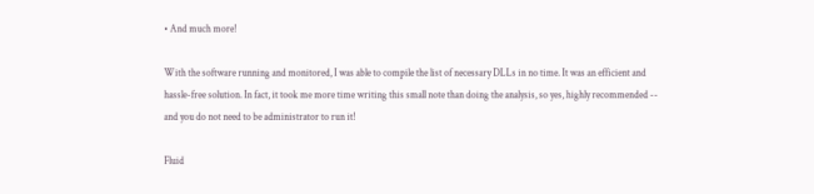• And much more!

With the software running and monitored, I was able to compile the list of necessary DLLs in no time. It was an efficient and hassle-free solution. In fact, it took me more time writing this small note than doing the analysis, so yes, highly recommended -- and you do not need to be administrator to run it!

Fluid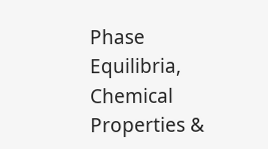Phase Equilibria, Chemical Properties &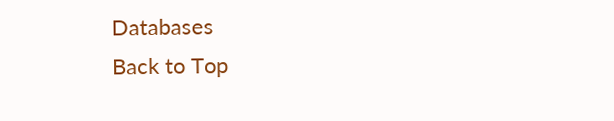Databases
Back to Top